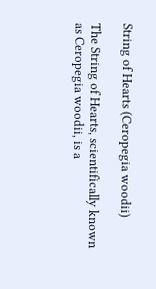String of Hearts (Ceropegia woodii)

The String of Hearts, scientifically known as Ceropegia woodii, is a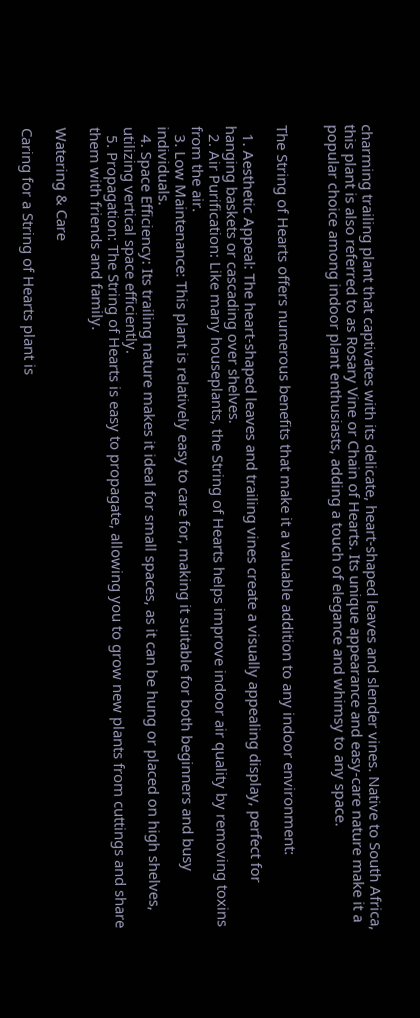charming trailing plant that captivates with its delicate, heart-shaped leaves and slender vines. Native to South Africa, this plant is also referred to as Rosary Vine or Chain of Hearts. Its unique appearance and easy-care nature make it a popular choice among indoor plant enthusiasts, adding a touch of elegance and whimsy to any space.


The String of Hearts offers numerous benefits that make it a valuable addition to any indoor environment:

  1. Aesthetic Appeal: The heart-shaped leaves and trailing vines create a visually appealing display, perfect for hanging baskets or cascading over shelves.
  2. Air Purification: Like many houseplants, the String of Hearts helps improve indoor air quality by removing toxins from the air.
  3. Low Maintenance: This plant is relatively easy to care for, making it suitable for both beginners and busy individuals.
  4. Space Efficiency: Its trailing nature makes it ideal for small spaces, as it can be hung or placed on high shelves, utilizing vertical space efficiently.
  5. Propagation: The String of Hearts is easy to propagate, allowing you to grow new plants from cuttings and share them with friends and family.

Watering & Care

Caring for a String of Hearts plant is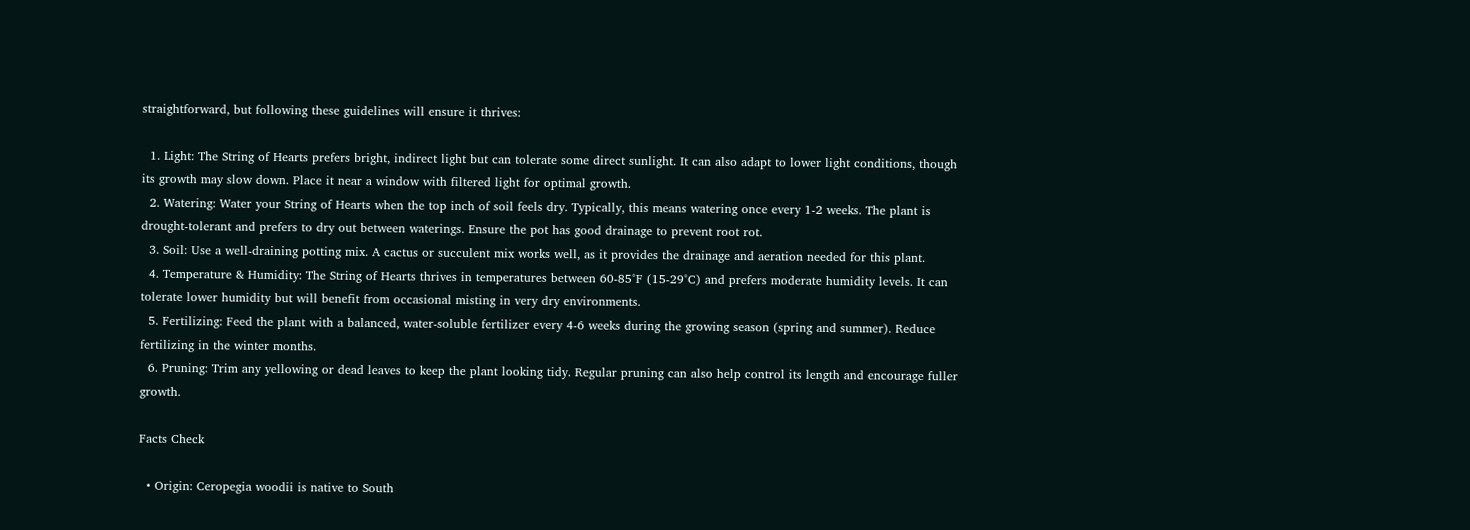straightforward, but following these guidelines will ensure it thrives:

  1. Light: The String of Hearts prefers bright, indirect light but can tolerate some direct sunlight. It can also adapt to lower light conditions, though its growth may slow down. Place it near a window with filtered light for optimal growth.
  2. Watering: Water your String of Hearts when the top inch of soil feels dry. Typically, this means watering once every 1-2 weeks. The plant is drought-tolerant and prefers to dry out between waterings. Ensure the pot has good drainage to prevent root rot.
  3. Soil: Use a well-draining potting mix. A cactus or succulent mix works well, as it provides the drainage and aeration needed for this plant.
  4. Temperature & Humidity: The String of Hearts thrives in temperatures between 60-85°F (15-29°C) and prefers moderate humidity levels. It can tolerate lower humidity but will benefit from occasional misting in very dry environments.
  5. Fertilizing: Feed the plant with a balanced, water-soluble fertilizer every 4-6 weeks during the growing season (spring and summer). Reduce fertilizing in the winter months.
  6. Pruning: Trim any yellowing or dead leaves to keep the plant looking tidy. Regular pruning can also help control its length and encourage fuller growth.

Facts Check

  • Origin: Ceropegia woodii is native to South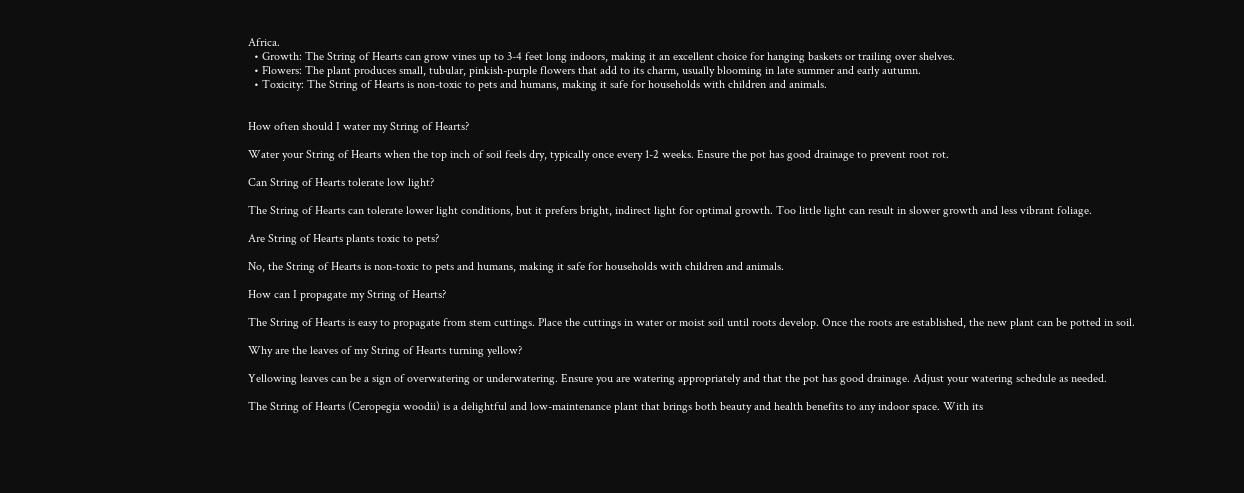Africa.
  • Growth: The String of Hearts can grow vines up to 3-4 feet long indoors, making it an excellent choice for hanging baskets or trailing over shelves.
  • Flowers: The plant produces small, tubular, pinkish-purple flowers that add to its charm, usually blooming in late summer and early autumn.
  • Toxicity: The String of Hearts is non-toxic to pets and humans, making it safe for households with children and animals.


How often should I water my String of Hearts?

Water your String of Hearts when the top inch of soil feels dry, typically once every 1-2 weeks. Ensure the pot has good drainage to prevent root rot.

Can String of Hearts tolerate low light?

The String of Hearts can tolerate lower light conditions, but it prefers bright, indirect light for optimal growth. Too little light can result in slower growth and less vibrant foliage.

Are String of Hearts plants toxic to pets?

No, the String of Hearts is non-toxic to pets and humans, making it safe for households with children and animals.

How can I propagate my String of Hearts?

The String of Hearts is easy to propagate from stem cuttings. Place the cuttings in water or moist soil until roots develop. Once the roots are established, the new plant can be potted in soil.

Why are the leaves of my String of Hearts turning yellow?

Yellowing leaves can be a sign of overwatering or underwatering. Ensure you are watering appropriately and that the pot has good drainage. Adjust your watering schedule as needed.

The String of Hearts (Ceropegia woodii) is a delightful and low-maintenance plant that brings both beauty and health benefits to any indoor space. With its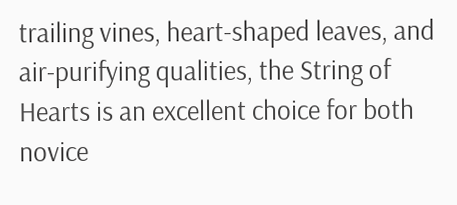trailing vines, heart-shaped leaves, and air-purifying qualities, the String of Hearts is an excellent choice for both novice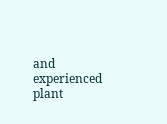and experienced plant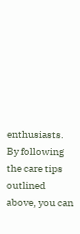enthusiasts. By following the care tips outlined above, you can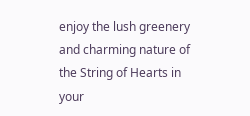enjoy the lush greenery and charming nature of the String of Hearts in your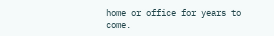home or office for years to come.